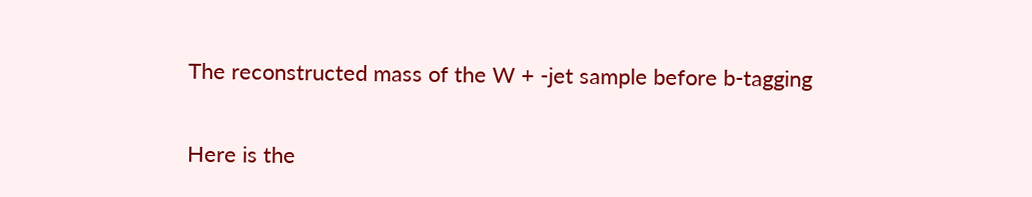The reconstructed mass of the W + -jet sample before b-tagging

Here is the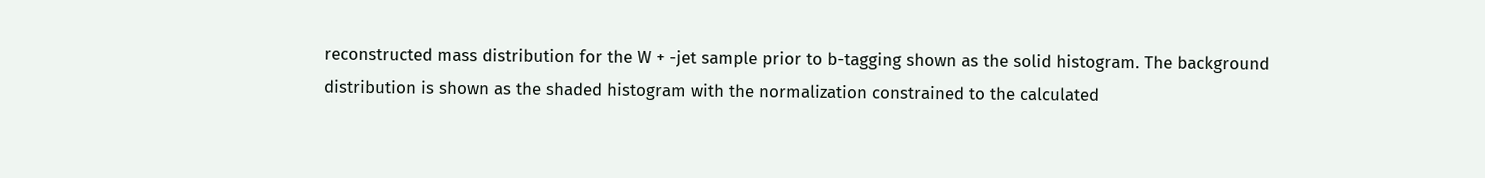reconstructed mass distribution for the W + -jet sample prior to b-tagging shown as the solid histogram. The background distribution is shown as the shaded histogram with the normalization constrained to the calculated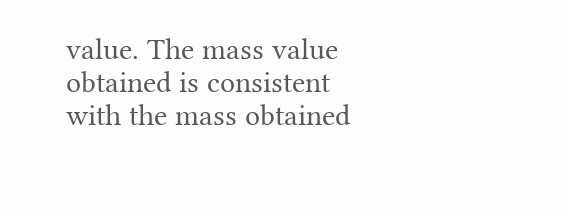value. The mass value obtained is consistent with the mass obtained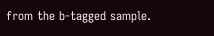from the b-tagged sample.